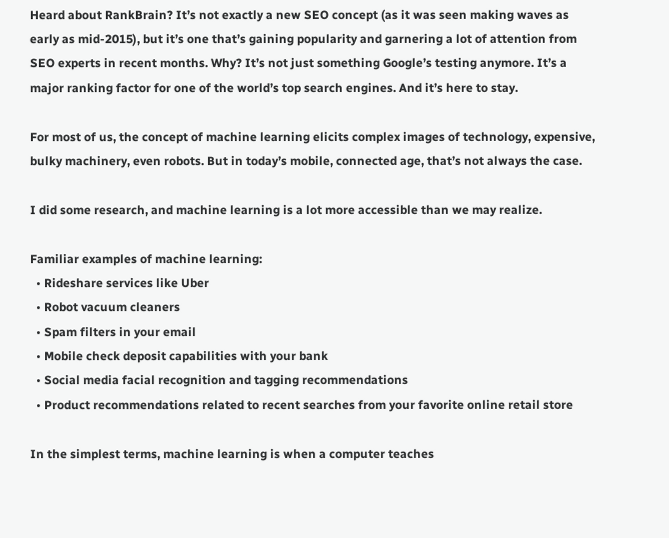Heard about RankBrain? It’s not exactly a new SEO concept (as it was seen making waves as early as mid-2015), but it’s one that’s gaining popularity and garnering a lot of attention from SEO experts in recent months. Why? It’s not just something Google’s testing anymore. It’s a major ranking factor for one of the world’s top search engines. And it’s here to stay.

For most of us, the concept of machine learning elicits complex images of technology, expensive, bulky machinery, even robots. But in today’s mobile, connected age, that’s not always the case.

I did some research, and machine learning is a lot more accessible than we may realize.

Familiar examples of machine learning:
  • Rideshare services like Uber
  • Robot vacuum cleaners
  • Spam filters in your email
  • Mobile check deposit capabilities with your bank
  • Social media facial recognition and tagging recommendations
  • Product recommendations related to recent searches from your favorite online retail store

In the simplest terms, machine learning is when a computer teaches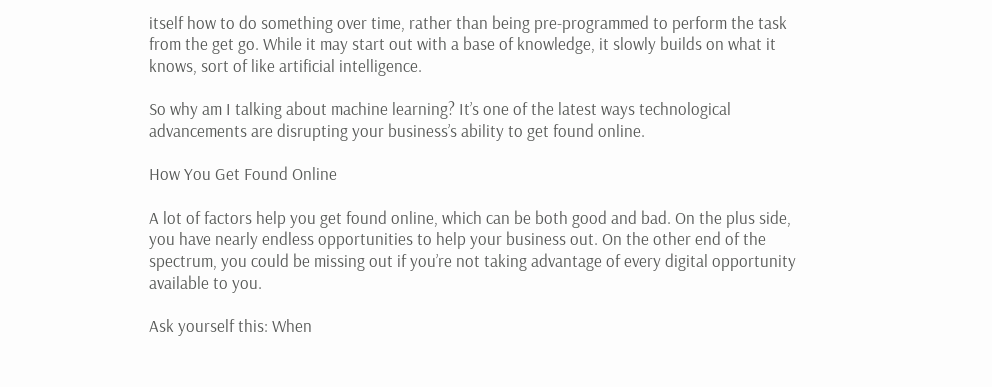itself how to do something over time, rather than being pre-programmed to perform the task from the get go. While it may start out with a base of knowledge, it slowly builds on what it knows, sort of like artificial intelligence.

So why am I talking about machine learning? It’s one of the latest ways technological advancements are disrupting your business’s ability to get found online.

How You Get Found Online

A lot of factors help you get found online, which can be both good and bad. On the plus side, you have nearly endless opportunities to help your business out. On the other end of the spectrum, you could be missing out if you’re not taking advantage of every digital opportunity available to you.

Ask yourself this: When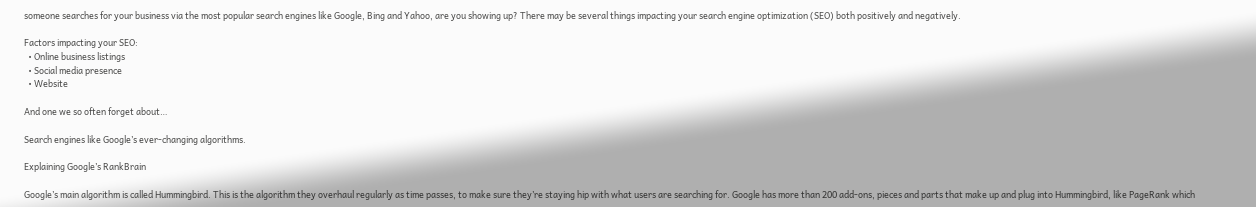someone searches for your business via the most popular search engines like Google, Bing and Yahoo, are you showing up? There may be several things impacting your search engine optimization (SEO) both positively and negatively.

Factors impacting your SEO:
  • Online business listings
  • Social media presence
  • Website

And one we so often forget about…

Search engines like Google’s ever-changing algorithms.

Explaining Google’s RankBrain

Google’s main algorithm is called Hummingbird. This is the algorithm they overhaul regularly as time passes, to make sure they’re staying hip with what users are searching for. Google has more than 200 add-ons, pieces and parts that make up and plug into Hummingbird, like PageRank which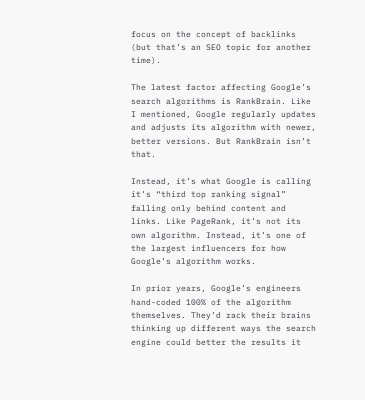focus on the concept of backlinks (but that’s an SEO topic for another time).

The latest factor affecting Google’s search algorithms is RankBrain. Like I mentioned, Google regularly updates and adjusts its algorithm with newer, better versions. But RankBrain isn’t that.

Instead, it’s what Google is calling it’s “third top ranking signal” falling only behind content and links. Like PageRank, it’s not its own algorithm. Instead, it’s one of the largest influencers for how Google’s algorithm works.

In prior years, Google’s engineers hand-coded 100% of the algorithm themselves. They’d rack their brains thinking up different ways the search engine could better the results it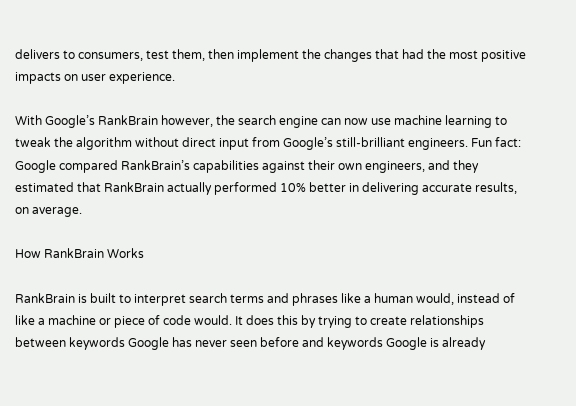delivers to consumers, test them, then implement the changes that had the most positive impacts on user experience.

With Google’s RankBrain however, the search engine can now use machine learning to tweak the algorithm without direct input from Google’s still-brilliant engineers. Fun fact: Google compared RankBrain’s capabilities against their own engineers, and they estimated that RankBrain actually performed 10% better in delivering accurate results, on average.

How RankBrain Works

RankBrain is built to interpret search terms and phrases like a human would, instead of like a machine or piece of code would. It does this by trying to create relationships between keywords Google has never seen before and keywords Google is already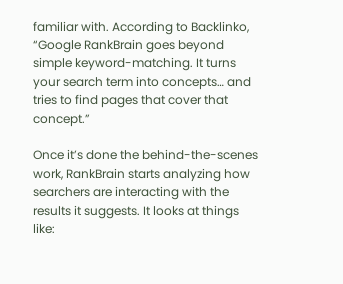familiar with. According to Backlinko, “Google RankBrain goes beyond simple keyword-matching. It turns your search term into concepts… and tries to find pages that cover that concept.”

Once it’s done the behind-the-scenes work, RankBrain starts analyzing how searchers are interacting with the results it suggests. It looks at things like: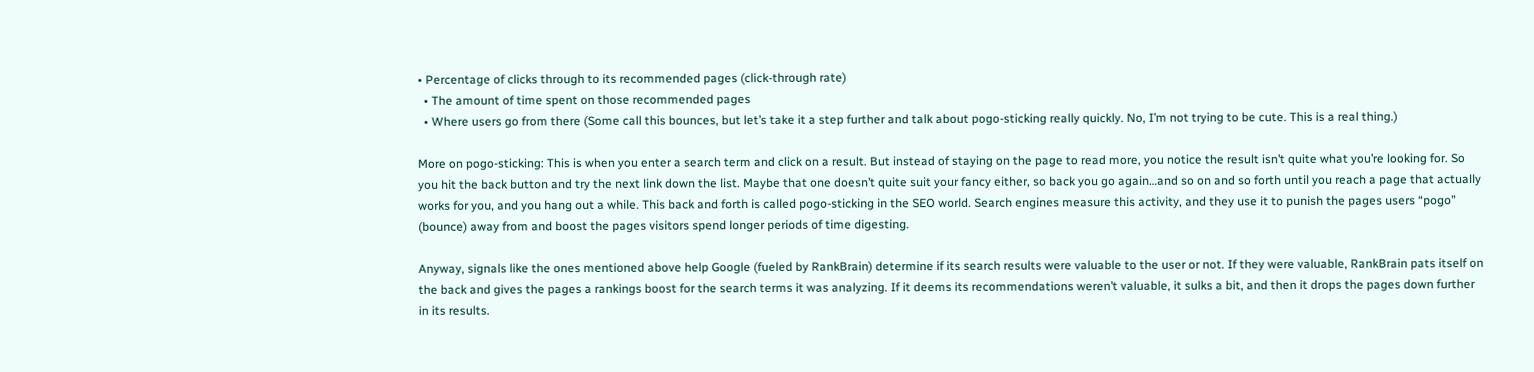• Percentage of clicks through to its recommended pages (click-through rate)
  • The amount of time spent on those recommended pages
  • Where users go from there (Some call this bounces, but let’s take it a step further and talk about pogo-sticking really quickly. No, I’m not trying to be cute. This is a real thing.)

More on pogo-sticking: This is when you enter a search term and click on a result. But instead of staying on the page to read more, you notice the result isn’t quite what you’re looking for. So you hit the back button and try the next link down the list. Maybe that one doesn’t quite suit your fancy either, so back you go again…and so on and so forth until you reach a page that actually works for you, and you hang out a while. This back and forth is called pogo-sticking in the SEO world. Search engines measure this activity, and they use it to punish the pages users “pogo” (bounce) away from and boost the pages visitors spend longer periods of time digesting.

Anyway, signals like the ones mentioned above help Google (fueled by RankBrain) determine if its search results were valuable to the user or not. If they were valuable, RankBrain pats itself on the back and gives the pages a rankings boost for the search terms it was analyzing. If it deems its recommendations weren’t valuable, it sulks a bit, and then it drops the pages down further in its results.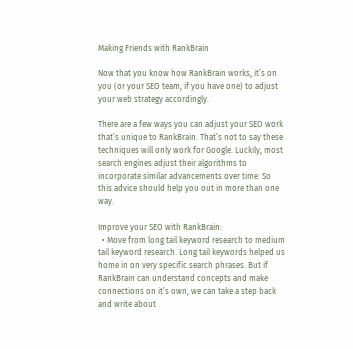Making Friends with RankBrain

Now that you know how RankBrain works, it’s on you (or your SEO team, if you have one) to adjust your web strategy accordingly.

There are a few ways you can adjust your SEO work that’s unique to RankBrain. That’s not to say these techniques will only work for Google. Luckily, most search engines adjust their algorithms to incorporate similar advancements over time. So this advice should help you out in more than one way.

Improve your SEO with RankBrain:
  • Move from long tail keyword research to medium tail keyword research. Long tail keywords helped us home in on very specific search phrases. But if RankBrain can understand concepts and make connections on it’s own, we can take a step back and write about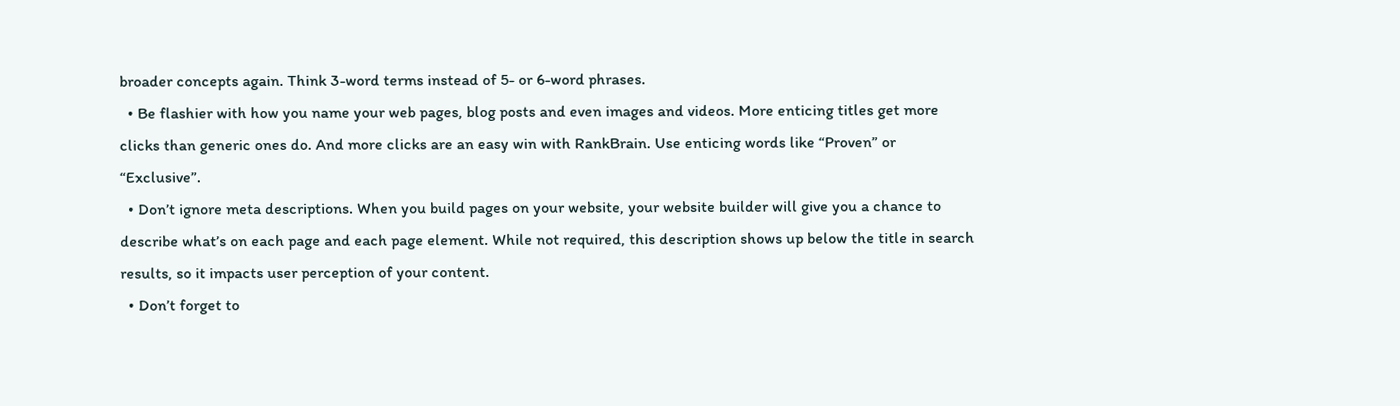broader concepts again. Think 3-word terms instead of 5- or 6-word phrases.
  • Be flashier with how you name your web pages, blog posts and even images and videos. More enticing titles get more clicks than generic ones do. And more clicks are an easy win with RankBrain. Use enticing words like “Proven” or “Exclusive”.
  • Don’t ignore meta descriptions. When you build pages on your website, your website builder will give you a chance to describe what’s on each page and each page element. While not required, this description shows up below the title in search results, so it impacts user perception of your content.
  • Don’t forget to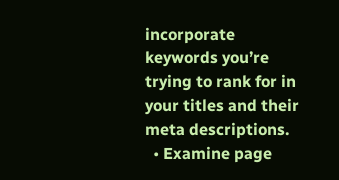incorporate keywords you’re trying to rank for in your titles and their meta descriptions.
  • Examine page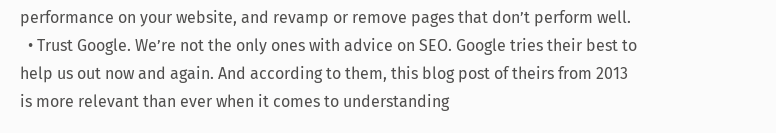performance on your website, and revamp or remove pages that don’t perform well.
  • Trust Google. We’re not the only ones with advice on SEO. Google tries their best to help us out now and again. And according to them, this blog post of theirs from 2013 is more relevant than ever when it comes to understanding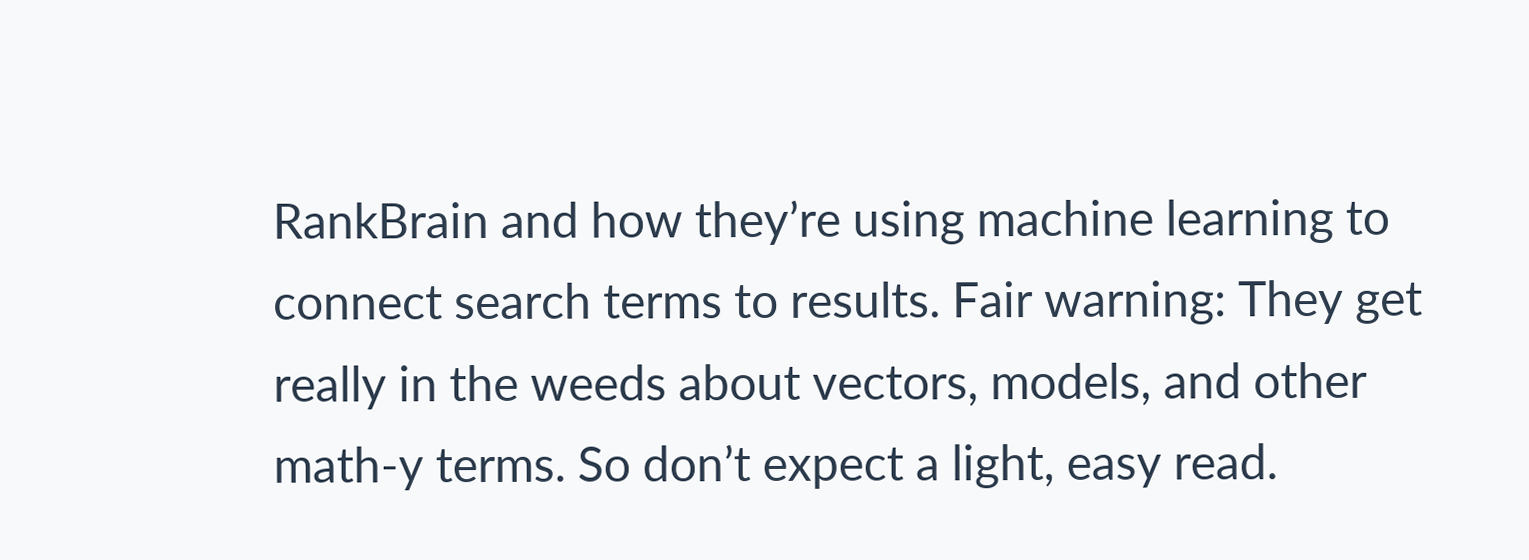RankBrain and how they’re using machine learning to connect search terms to results. Fair warning: They get really in the weeds about vectors, models, and other math-y terms. So don’t expect a light, easy read.